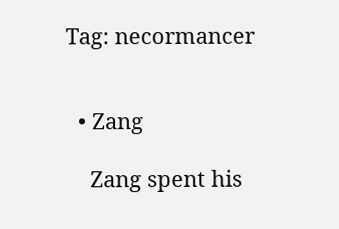Tag: necormancer


  • Zang

    Zang spent his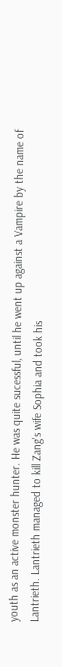youth as an active monster hunter. He was quite sucessful, until he went up against a Vampire by the name of Lantrieth. Lantrieth managed to kill Zang's wife Sophia and took his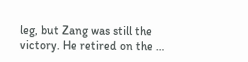leg, but Zang was still the victory. He retired on the …